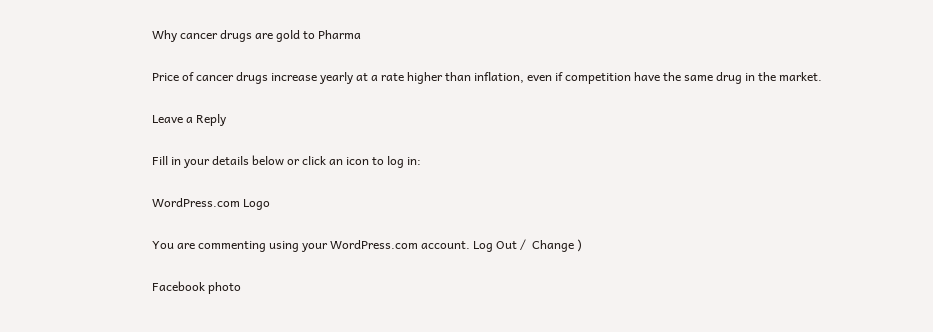Why cancer drugs are gold to Pharma

Price of cancer drugs increase yearly at a rate higher than inflation, even if competition have the same drug in the market.

Leave a Reply

Fill in your details below or click an icon to log in:

WordPress.com Logo

You are commenting using your WordPress.com account. Log Out /  Change )

Facebook photo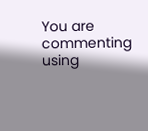You are commenting using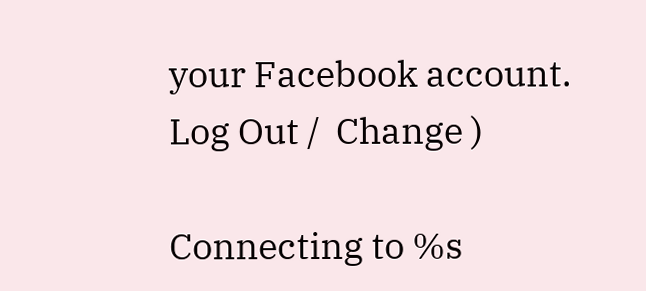your Facebook account. Log Out /  Change )

Connecting to %s